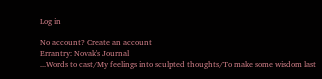Log in

No account? Create an account
Errantry: Novak's Journal
...Words to cast/My feelings into sculpted thoughts/To make some wisdom last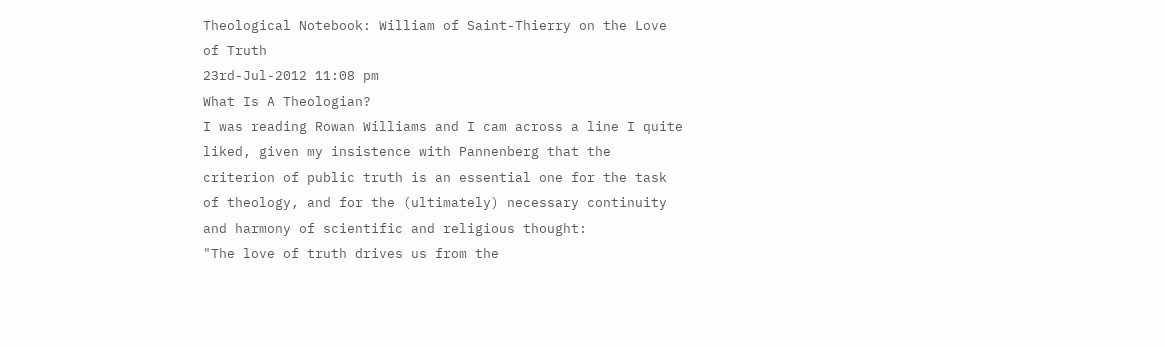Theological Notebook: William of Saint-Thierry on the Love of Truth
23rd-Jul-2012 11:08 pm
What Is A Theologian?
I was reading Rowan Williams and I cam across a line I quite liked, given my insistence with Pannenberg that the criterion of public truth is an essential one for the task of theology, and for the (ultimately) necessary continuity and harmony of scientific and religious thought:
"The love of truth drives us from the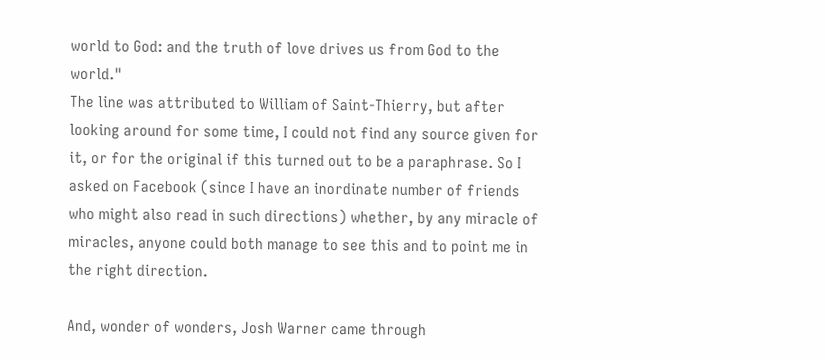world to God: and the truth of love drives us from God to the world."
The line was attributed to William of Saint-Thierry, but after looking around for some time, I could not find any source given for it, or for the original if this turned out to be a paraphrase. So I asked on Facebook (since I have an inordinate number of friends who might also read in such directions) whether, by any miracle of miracles, anyone could both manage to see this and to point me in the right direction.

And, wonder of wonders, Josh Warner came through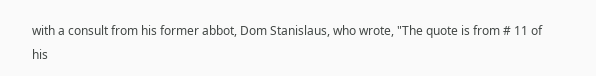with a consult from his former abbot, Dom Stanislaus, who wrote, "The quote is from # 11 of his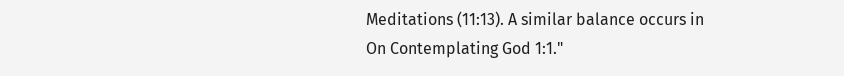Meditations (11:13). A similar balance occurs in On Contemplating God 1:1."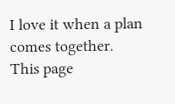I love it when a plan comes together.
This page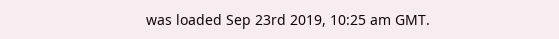was loaded Sep 23rd 2019, 10:25 am GMT.